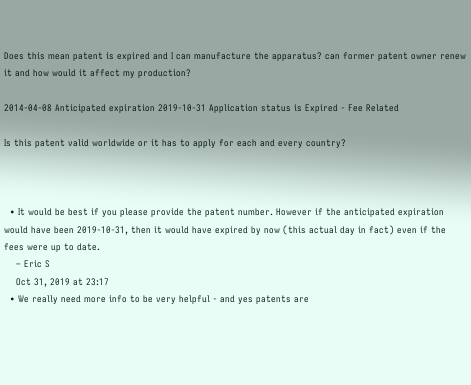Does this mean patent is expired and I can manufacture the apparatus? can former patent owner renew it and how would it affect my production?

2014-04-08 Anticipated expiration 2019-10-31 Application status is Expired - Fee Related

Is this patent valid worldwide or it has to apply for each and every country?



  • It would be best if you please provide the patent number. However if the anticipated expiration would have been 2019-10-31, then it would have expired by now (this actual day in fact) even if the fees were up to date.
    – Eric S
    Oct 31, 2019 at 23:17
  • We really need more info to be very helpful - and yes patents are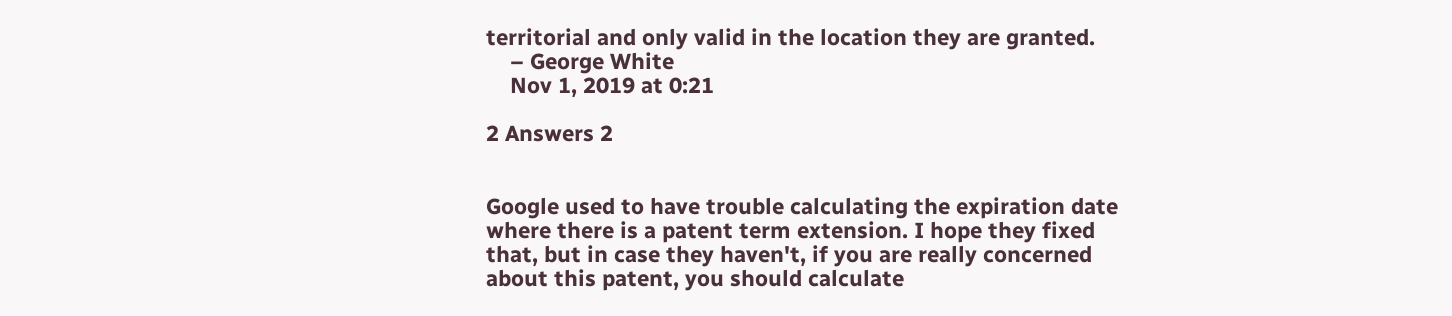territorial and only valid in the location they are granted.
    – George White
    Nov 1, 2019 at 0:21

2 Answers 2


Google used to have trouble calculating the expiration date where there is a patent term extension. I hope they fixed that, but in case they haven't, if you are really concerned about this patent, you should calculate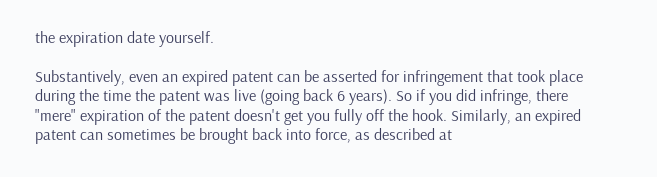the expiration date yourself.

Substantively, even an expired patent can be asserted for infringement that took place during the time the patent was live (going back 6 years). So if you did infringe, there "mere" expiration of the patent doesn't get you fully off the hook. Similarly, an expired patent can sometimes be brought back into force, as described at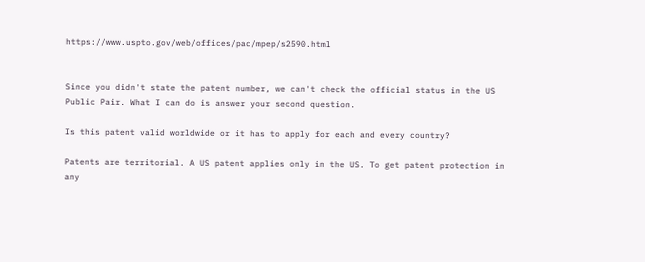https://www.uspto.gov/web/offices/pac/mpep/s2590.html


Since you didn't state the patent number, we can't check the official status in the US Public Pair. What I can do is answer your second question.

Is this patent valid worldwide or it has to apply for each and every country?

Patents are territorial. A US patent applies only in the US. To get patent protection in any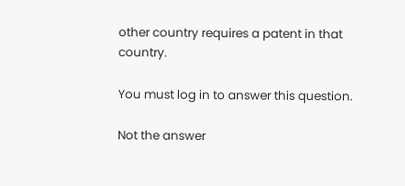other country requires a patent in that country.

You must log in to answer this question.

Not the answer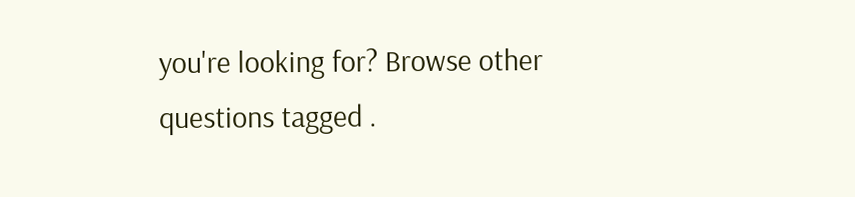you're looking for? Browse other questions tagged .